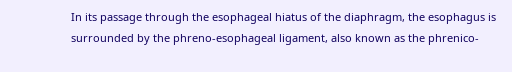In its passage through the esophageal hiatus of the diaphragm, the esophagus is surrounded by the phreno-esophageal ligament, also known as the phrenico-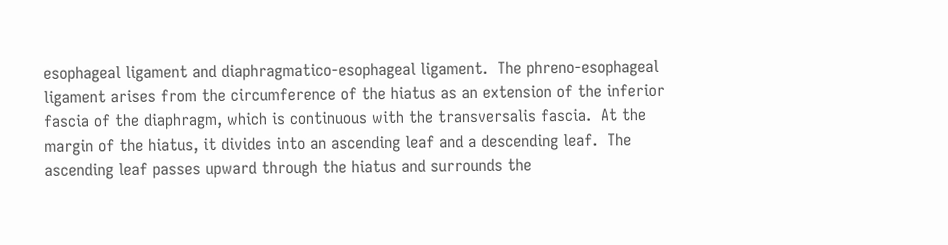esophageal ligament and diaphragmatico-esophageal ligament.  The phreno-esophageal ligament arises from the circumference of the hiatus as an extension of the inferior fascia of the diaphragm, which is continuous with the transversalis fascia.  At the margin of the hiatus, it divides into an ascending leaf and a descending leaf.  The ascending leaf passes upward through the hiatus and surrounds the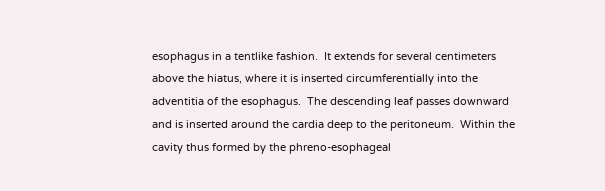esophagus in a tentlike fashion.  It extends for several centimeters above the hiatus, where it is inserted circumferentially into the adventitia of the esophagus.  The descending leaf passes downward and is inserted around the cardia deep to the peritoneum.  Within the cavity thus formed by the phreno-esophageal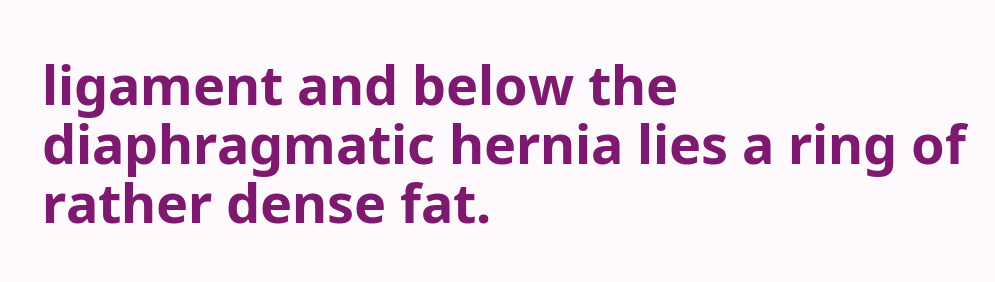ligament and below the diaphragmatic hernia lies a ring of rather dense fat.